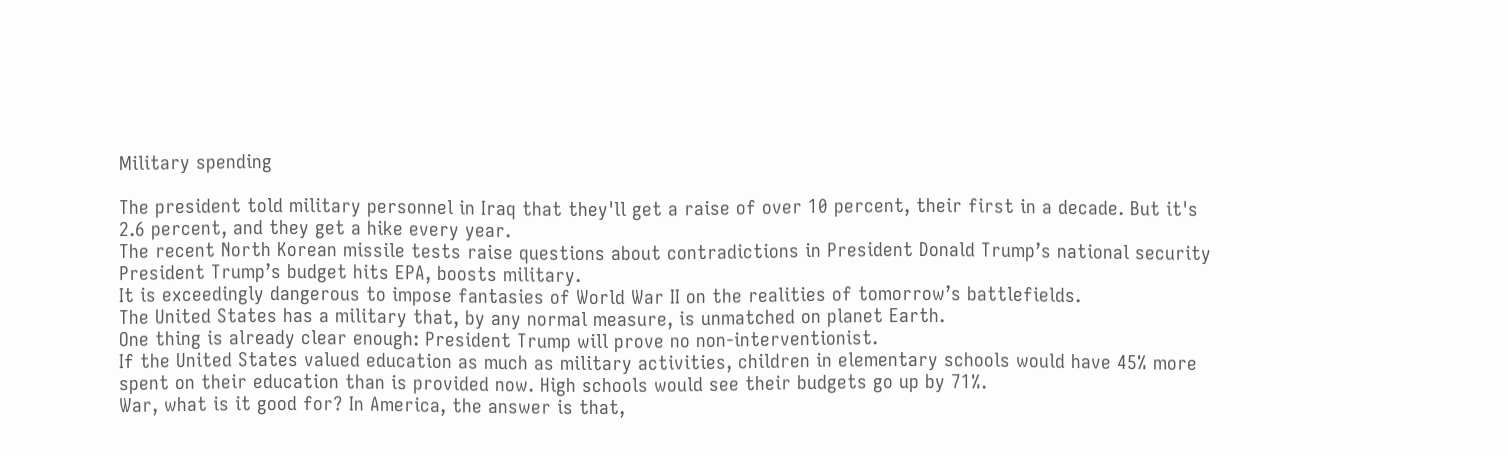Military spending

The president told military personnel in Iraq that they'll get a raise of over 10 percent, their first in a decade. But it's 2.6 percent, and they get a hike every year.
The recent North Korean missile tests raise questions about contradictions in President Donald Trump’s national security
President Trump’s budget hits EPA, boosts military.
It is exceedingly dangerous to impose fantasies of World War II on the realities of tomorrow’s battlefields.
The United States has a military that, by any normal measure, is unmatched on planet Earth.
One thing is already clear enough: President Trump will prove no non-interventionist.
If the United States valued education as much as military activities, children in elementary schools would have 45% more spent on their education than is provided now. High schools would see their budgets go up by 71%.
War, what is it good for? In America, the answer is that,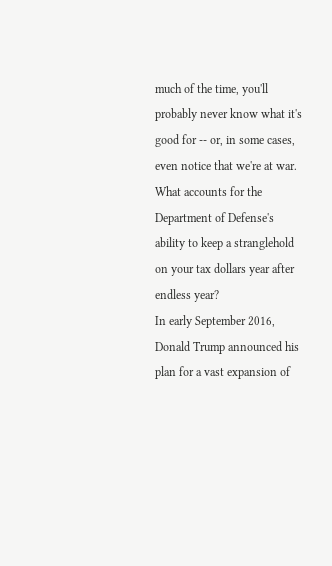much of the time, you'll probably never know what it's good for -- or, in some cases, even notice that we're at war.
What accounts for the Department of Defense's ability to keep a stranglehold on your tax dollars year after endless year?
In early September 2016, Donald Trump announced his plan for a vast expansion of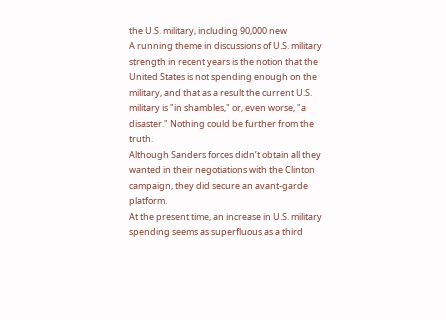the U.S. military, including 90,000 new
A running theme in discussions of U.S. military strength in recent years is the notion that the United States is not spending enough on the military, and that as a result the current U.S. military is "in shambles," or, even worse, "a disaster." Nothing could be further from the truth.
Although Sanders forces didn’t obtain all they wanted in their negotiations with the Clinton campaign, they did secure an avant-garde platform.
At the present time, an increase in U.S. military spending seems as superfluous as a third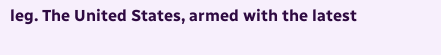leg. The United States, armed with the latest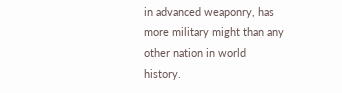in advanced weaponry, has more military might than any other nation in world history.